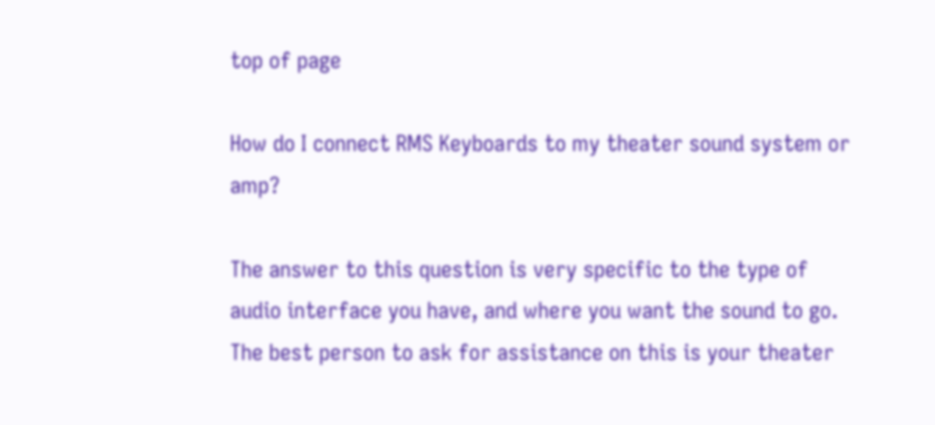top of page

How do I connect RMS Keyboards to my theater sound system or amp?

The answer to this question is very specific to the type of audio interface you have, and where you want the sound to go. The best person to ask for assistance on this is your theater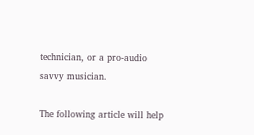technician, or a pro-audio savvy musician.

The following article will help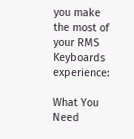you make the most of your RMS Keyboards experience:

What You Need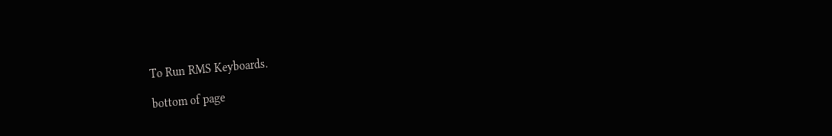To Run RMS Keyboards.

bottom of page